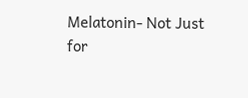Melatonin- Not Just for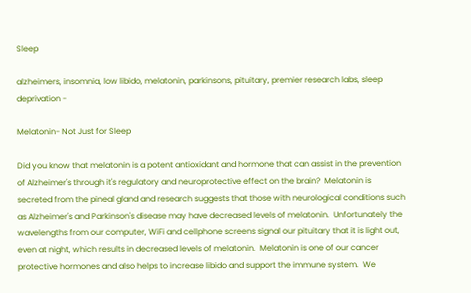Sleep

alzheimers, insomnia, low libido, melatonin, parkinsons, pituitary, premier research labs, sleep deprivation -

Melatonin- Not Just for Sleep

Did you know that melatonin is a potent antioxidant and hormone that can assist in the prevention of Alzheimer's through it's regulatory and neuroprotective effect on the brain?  Melatonin is secreted from the pineal gland and research suggests that those with neurological conditions such as Alzheimer's and Parkinson's disease may have decreased levels of melatonin.  Unfortunately the wavelengths from our computer, WiFi and cellphone screens signal our pituitary that it is light out, even at night, which results in decreased levels of melatonin.  Melatonin is one of our cancer protective hormones and also helps to increase libido and support the immune system.  We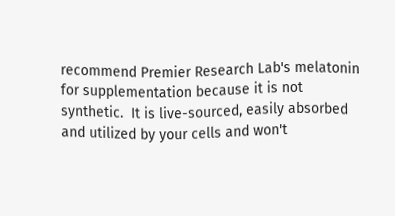recommend Premier Research Lab's melatonin for supplementation because it is not synthetic.  It is live-sourced, easily absorbed and utilized by your cells and won't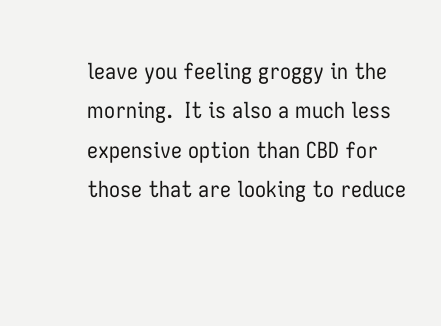leave you feeling groggy in the morning.  It is also a much less expensive option than CBD for those that are looking to reduce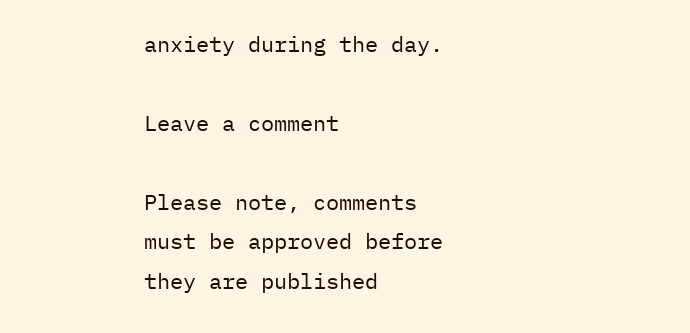anxiety during the day.

Leave a comment

Please note, comments must be approved before they are published